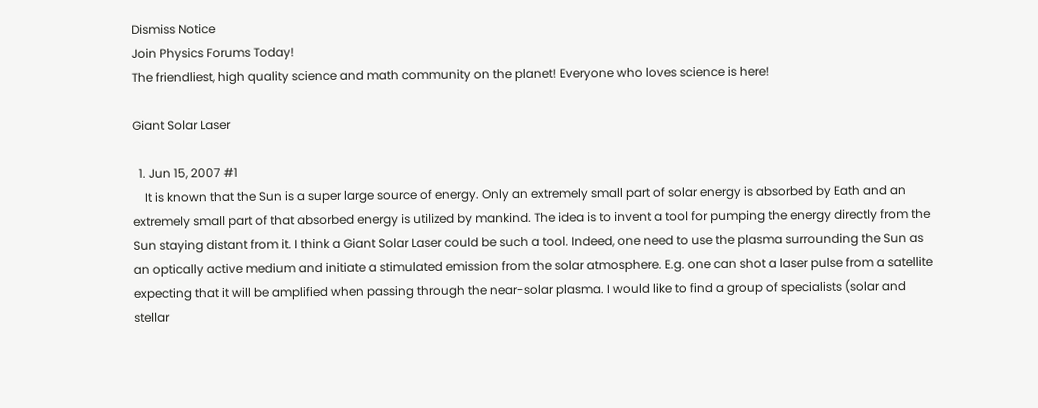Dismiss Notice
Join Physics Forums Today!
The friendliest, high quality science and math community on the planet! Everyone who loves science is here!

Giant Solar Laser

  1. Jun 15, 2007 #1
    It is known that the Sun is a super large source of energy. Only an extremely small part of solar energy is absorbed by Eath and an extremely small part of that absorbed energy is utilized by mankind. The idea is to invent a tool for pumping the energy directly from the Sun staying distant from it. I think a Giant Solar Laser could be such a tool. Indeed, one need to use the plasma surrounding the Sun as an optically active medium and initiate a stimulated emission from the solar atmosphere. E.g. one can shot a laser pulse from a satellite expecting that it will be amplified when passing through the near-solar plasma. I would like to find a group of specialists (solar and stellar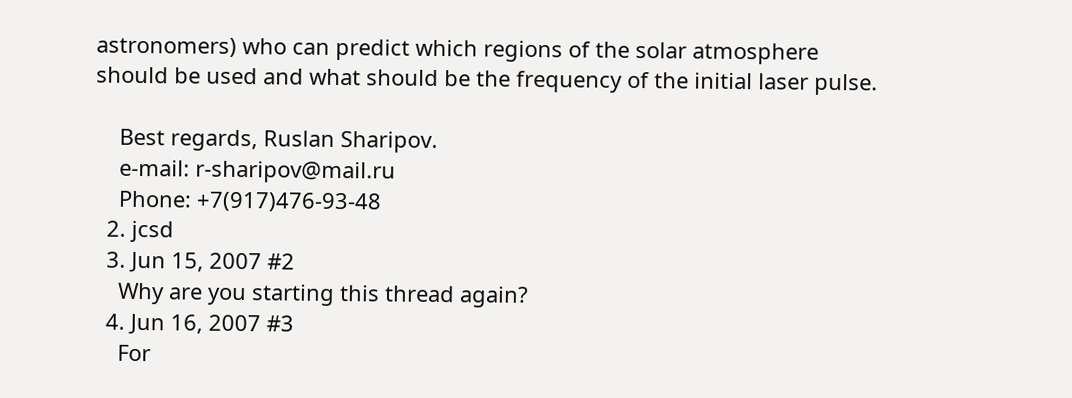astronomers) who can predict which regions of the solar atmosphere should be used and what should be the frequency of the initial laser pulse.

    Best regards, Ruslan Sharipov.
    e-mail: r-sharipov@mail.ru
    Phone: +7(917)476-93-48
  2. jcsd
  3. Jun 15, 2007 #2
    Why are you starting this thread again?
  4. Jun 16, 2007 #3
    For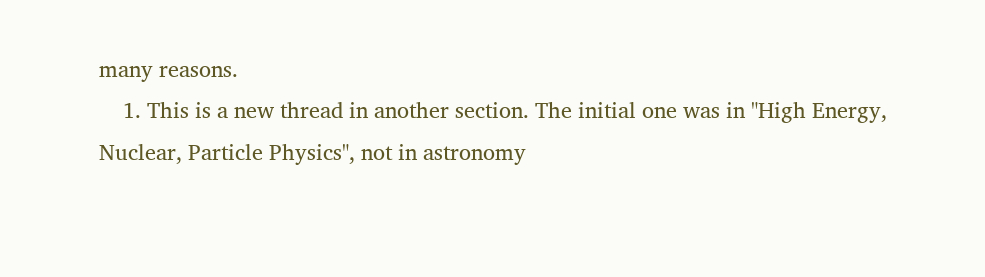many reasons.
    1. This is a new thread in another section. The initial one was in "High Energy, Nuclear, Particle Physics", not in astronomy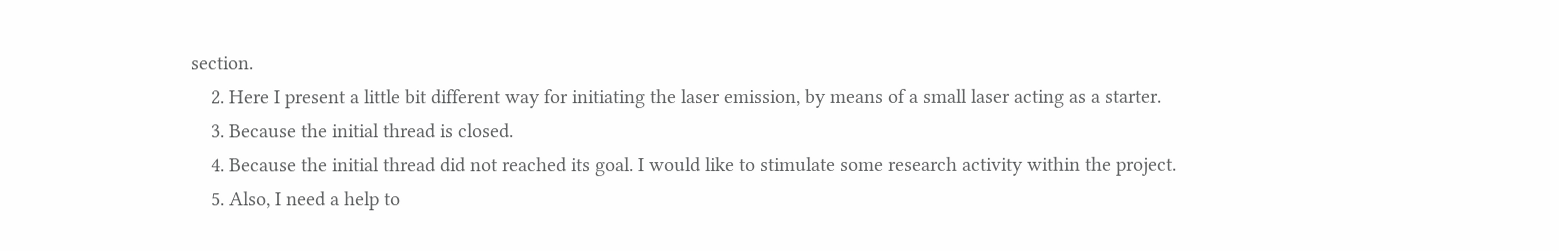section.
    2. Here I present a little bit different way for initiating the laser emission, by means of a small laser acting as a starter.
    3. Because the initial thread is closed.
    4. Because the initial thread did not reached its goal. I would like to stimulate some research activity within the project.
    5. Also, I need a help to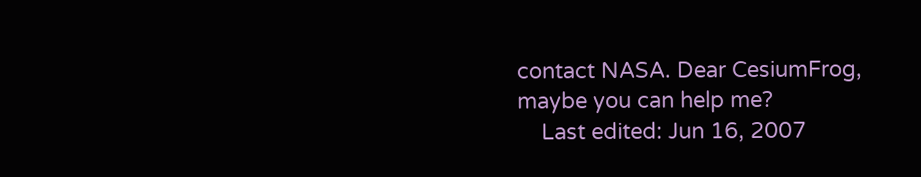contact NASA. Dear CesiumFrog, maybe you can help me?
    Last edited: Jun 16, 2007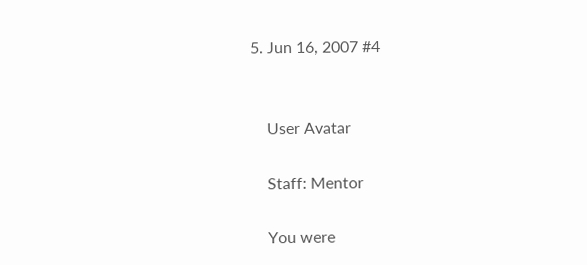5. Jun 16, 2007 #4


    User Avatar

    Staff: Mentor

    You were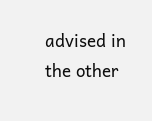advised in the other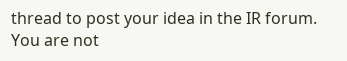thread to post your idea in the IR forum. You are not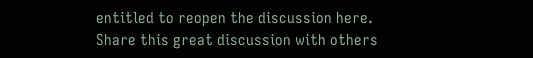entitled to reopen the discussion here.
Share this great discussion with others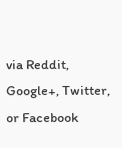via Reddit, Google+, Twitter, or Facebook